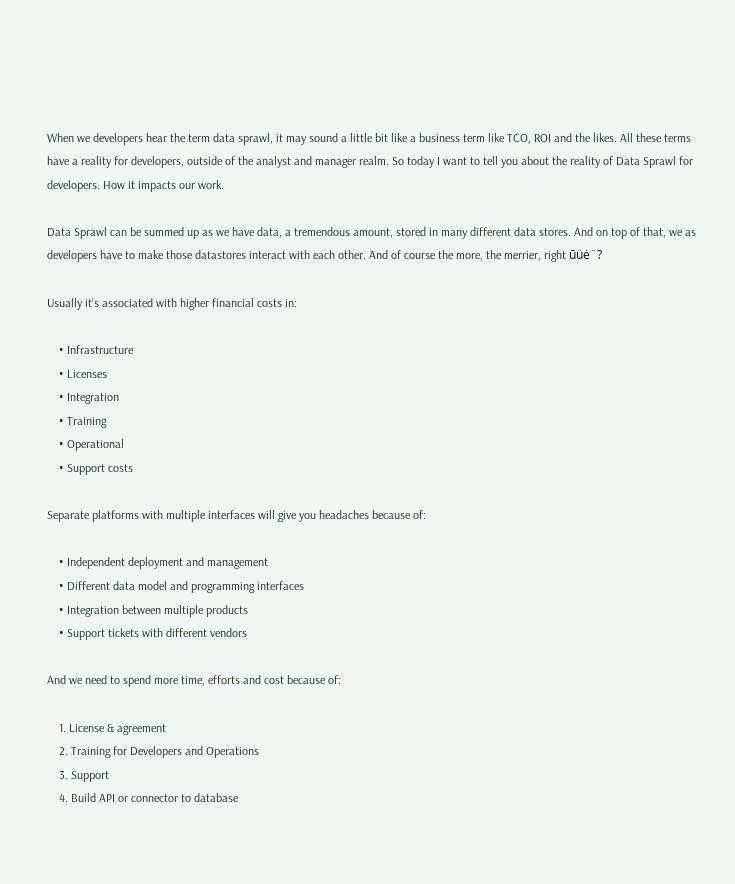When we developers hear the term data sprawl, it may sound a little bit like a business term like TCO, ROI and the likes. All these terms have a reality for developers, outside of the analyst and manager realm. So today I want to tell you about the reality of Data Sprawl for developers. How it impacts our work.

Data Sprawl can be summed up as we have data, a tremendous amount, stored in many different data stores. And on top of that, we as developers have to make those datastores interact with each other. And of course the more, the merrier, right ūüė¨?

Usually it’s associated with higher financial costs in:

    • Infrastructure
    • Licenses
    • Integration
    • Training
    • Operational
    • Support costs

Separate platforms with multiple interfaces will give you headaches because of:

    • Independent deployment and management
    • Different data model and programming interfaces
    • Integration between multiple products
    • Support tickets with different vendors

And we need to spend more time, efforts and cost because of:

    1. License & agreement
    2. Training for Developers and Operations
    3. Support
    4. Build API or connector to database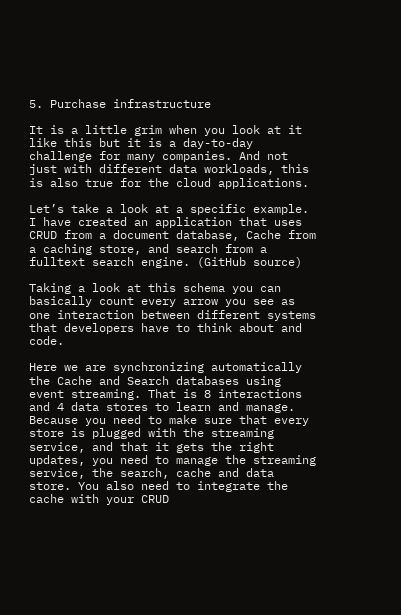5. Purchase infrastructure

It is a little grim when you look at it like this but it is a day-to-day challenge for many companies. And not just with different data workloads, this is also true for the cloud applications.

Let’s take a look at a specific example. I have created an application that uses CRUD from a document database, Cache from a caching store, and search from a fulltext search engine. (GitHub source)

Taking a look at this schema you can basically count every arrow you see as one interaction between different systems that developers have to think about and code.

Here we are synchronizing automatically the Cache and Search databases using event streaming. That is 8 interactions and 4 data stores to learn and manage. Because you need to make sure that every store is plugged with the streaming service, and that it gets the right updates, you need to manage the streaming service, the search, cache and data store. You also need to integrate the cache with your CRUD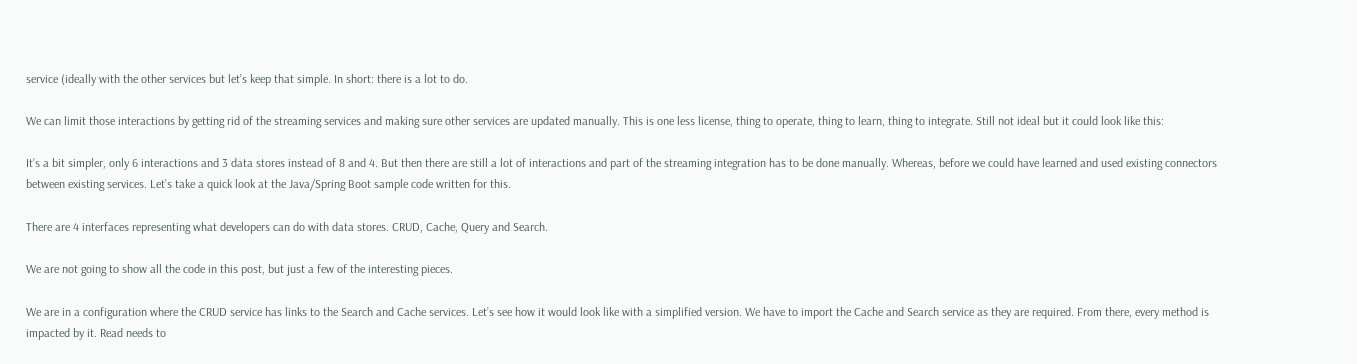service (ideally with the other services but let’s keep that simple. In short: there is a lot to do.

We can limit those interactions by getting rid of the streaming services and making sure other services are updated manually. This is one less license, thing to operate, thing to learn, thing to integrate. Still not ideal but it could look like this:

It’s a bit simpler, only 6 interactions and 3 data stores instead of 8 and 4. But then there are still a lot of interactions and part of the streaming integration has to be done manually. Whereas, before we could have learned and used existing connectors between existing services. Let’s take a quick look at the Java/Spring Boot sample code written for this.

There are 4 interfaces representing what developers can do with data stores. CRUD, Cache, Query and Search.

We are not going to show all the code in this post, but just a few of the interesting pieces.

We are in a configuration where the CRUD service has links to the Search and Cache services. Let’s see how it would look like with a simplified version. We have to import the Cache and Search service as they are required. From there, every method is impacted by it. Read needs to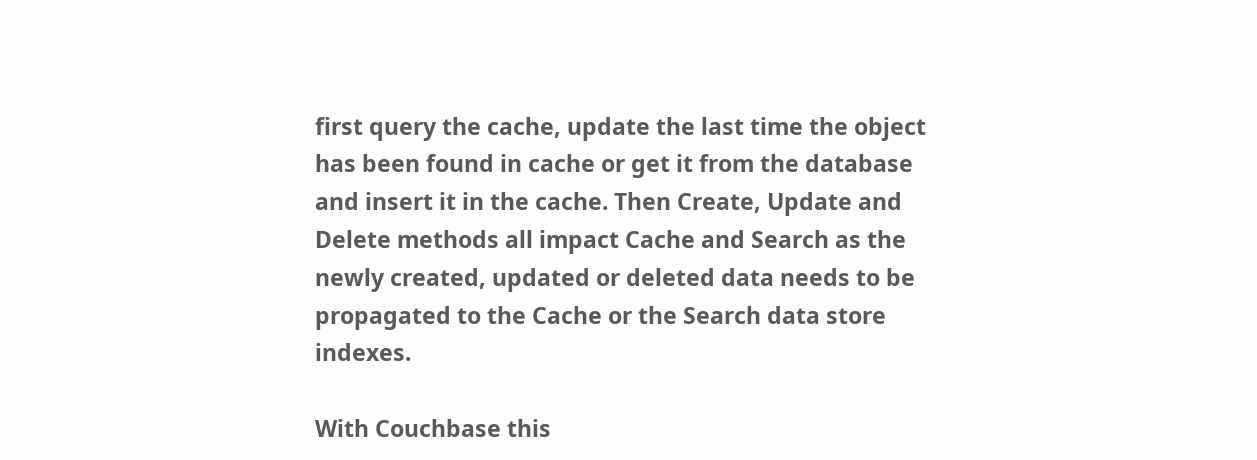first query the cache, update the last time the object has been found in cache or get it from the database and insert it in the cache. Then Create, Update and Delete methods all impact Cache and Search as the newly created, updated or deleted data needs to be propagated to the Cache or the Search data store indexes.

With Couchbase this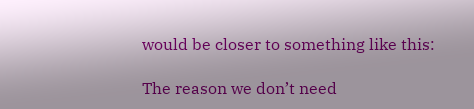would be closer to something like this:

The reason we don’t need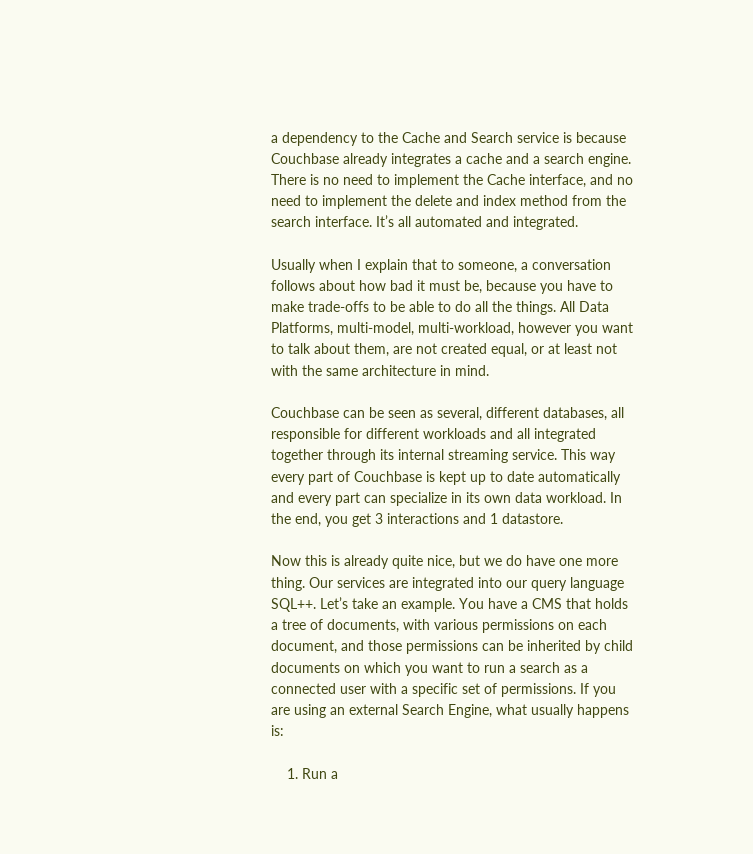a dependency to the Cache and Search service is because Couchbase already integrates a cache and a search engine. There is no need to implement the Cache interface, and no need to implement the delete and index method from the search interface. It’s all automated and integrated.

Usually when I explain that to someone, a conversation follows about how bad it must be, because you have to make trade-offs to be able to do all the things. All Data Platforms, multi-model, multi-workload, however you want to talk about them, are not created equal, or at least not with the same architecture in mind.

Couchbase can be seen as several, different databases, all responsible for different workloads and all integrated together through its internal streaming service. This way every part of Couchbase is kept up to date automatically and every part can specialize in its own data workload. In the end, you get 3 interactions and 1 datastore.

Now this is already quite nice, but we do have one more thing. Our services are integrated into our query language SQL++. Let’s take an example. You have a CMS that holds a tree of documents, with various permissions on each document, and those permissions can be inherited by child documents on which you want to run a search as a connected user with a specific set of permissions. If you are using an external Search Engine, what usually happens is:

    1. Run a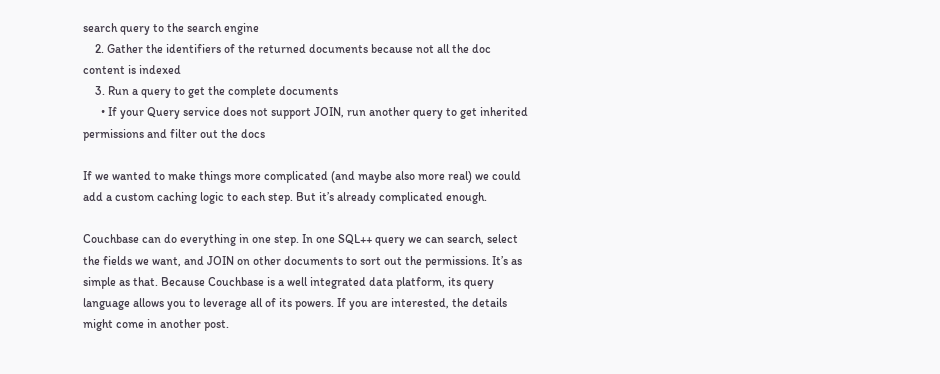search query to the search engine
    2. Gather the identifiers of the returned documents because not all the doc content is indexed
    3. Run a query to get the complete documents
      • If your Query service does not support JOIN, run another query to get inherited permissions and filter out the docs

If we wanted to make things more complicated (and maybe also more real) we could add a custom caching logic to each step. But it’s already complicated enough.

Couchbase can do everything in one step. In one SQL++ query we can search, select the fields we want, and JOIN on other documents to sort out the permissions. It’s as simple as that. Because Couchbase is a well integrated data platform, its query language allows you to leverage all of its powers. If you are interested, the details might come in another post.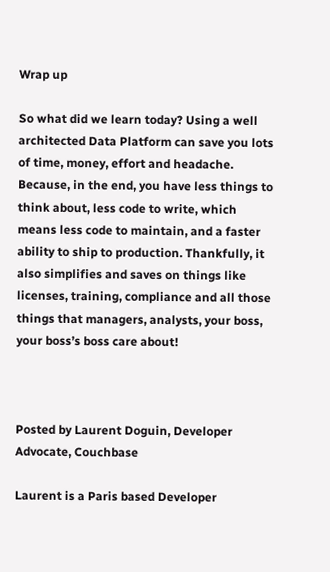Wrap up

So what did we learn today? Using a well architected Data Platform can save you lots of time, money, effort and headache. Because, in the end, you have less things to think about, less code to write, which means less code to maintain, and a faster ability to ship to production. Thankfully, it also simplifies and saves on things like licenses, training, compliance and all those things that managers, analysts, your boss, your boss’s boss care about!



Posted by Laurent Doguin, Developer Advocate, Couchbase

Laurent is a Paris based Developer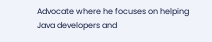Advocate where he focuses on helping Java developers and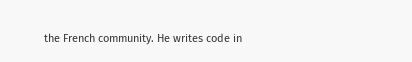the French community. He writes code in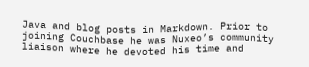Java and blog posts in Markdown. Prior to joining Couchbase he was Nuxeo’s community liaison where he devoted his time and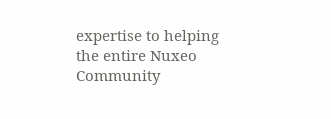expertise to helping the entire Nuxeo Community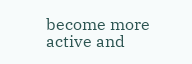become more active and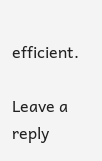efficient.

Leave a reply